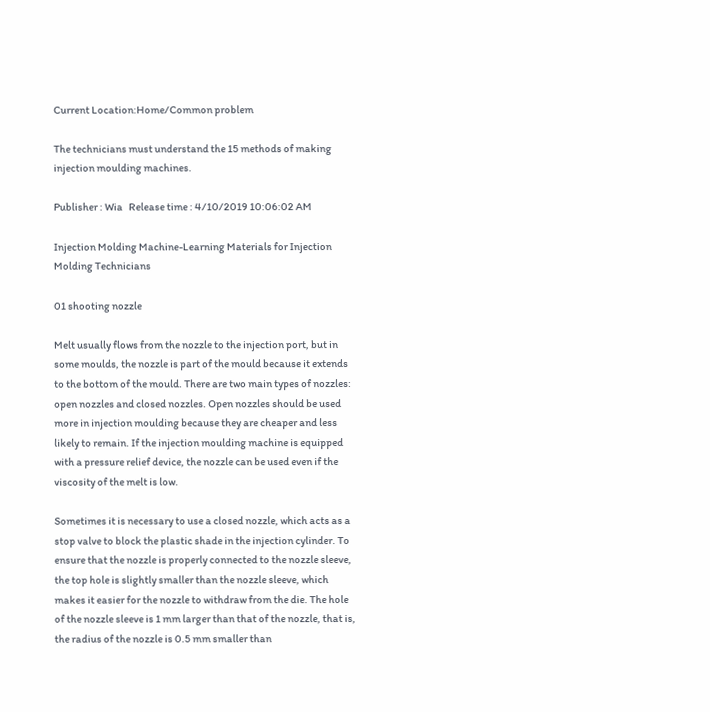Current Location:Home/Common problem

The technicians must understand the 15 methods of making injection moulding machines.

Publisher : Wia   Release time : 4/10/2019 10:06:02 AM

Injection Molding Machine-Learning Materials for Injection Molding Technicians

01 shooting nozzle

Melt usually flows from the nozzle to the injection port, but in some moulds, the nozzle is part of the mould because it extends to the bottom of the mould. There are two main types of nozzles: open nozzles and closed nozzles. Open nozzles should be used more in injection moulding because they are cheaper and less likely to remain. If the injection moulding machine is equipped with a pressure relief device, the nozzle can be used even if the viscosity of the melt is low.

Sometimes it is necessary to use a closed nozzle, which acts as a stop valve to block the plastic shade in the injection cylinder. To ensure that the nozzle is properly connected to the nozzle sleeve, the top hole is slightly smaller than the nozzle sleeve, which makes it easier for the nozzle to withdraw from the die. The hole of the nozzle sleeve is 1 mm larger than that of the nozzle, that is, the radius of the nozzle is 0.5 mm smaller than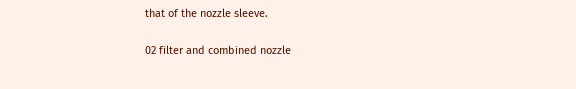that of the nozzle sleeve.

02 filter and combined nozzle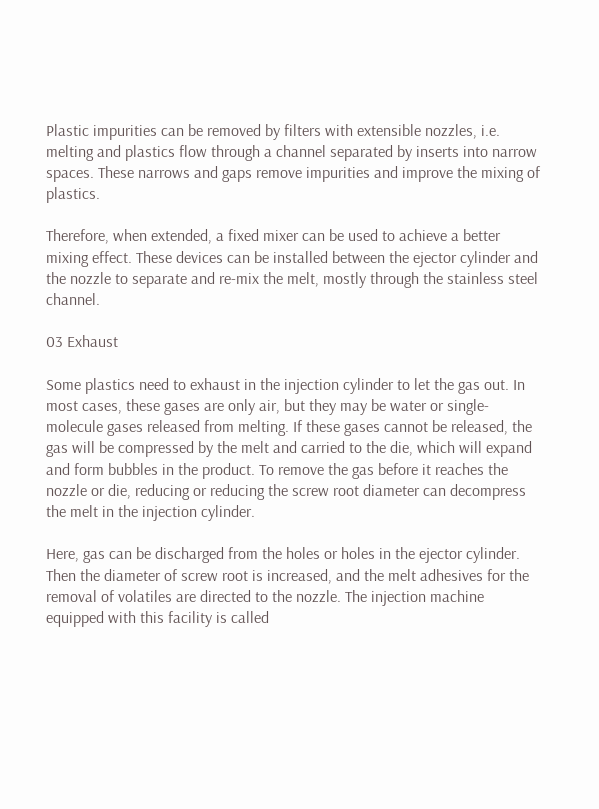Plastic impurities can be removed by filters with extensible nozzles, i.e. melting and plastics flow through a channel separated by inserts into narrow spaces. These narrows and gaps remove impurities and improve the mixing of plastics.

Therefore, when extended, a fixed mixer can be used to achieve a better mixing effect. These devices can be installed between the ejector cylinder and the nozzle to separate and re-mix the melt, mostly through the stainless steel channel.

03 Exhaust

Some plastics need to exhaust in the injection cylinder to let the gas out. In most cases, these gases are only air, but they may be water or single-molecule gases released from melting. If these gases cannot be released, the gas will be compressed by the melt and carried to the die, which will expand and form bubbles in the product. To remove the gas before it reaches the nozzle or die, reducing or reducing the screw root diameter can decompress the melt in the injection cylinder.

Here, gas can be discharged from the holes or holes in the ejector cylinder. Then the diameter of screw root is increased, and the melt adhesives for the removal of volatiles are directed to the nozzle. The injection machine equipped with this facility is called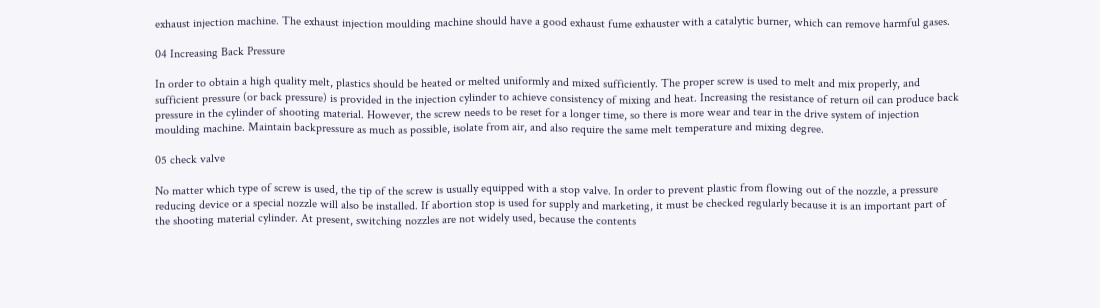exhaust injection machine. The exhaust injection moulding machine should have a good exhaust fume exhauster with a catalytic burner, which can remove harmful gases.

04 Increasing Back Pressure

In order to obtain a high quality melt, plastics should be heated or melted uniformly and mixed sufficiently. The proper screw is used to melt and mix properly, and sufficient pressure (or back pressure) is provided in the injection cylinder to achieve consistency of mixing and heat. Increasing the resistance of return oil can produce back pressure in the cylinder of shooting material. However, the screw needs to be reset for a longer time, so there is more wear and tear in the drive system of injection moulding machine. Maintain backpressure as much as possible, isolate from air, and also require the same melt temperature and mixing degree.

05 check valve

No matter which type of screw is used, the tip of the screw is usually equipped with a stop valve. In order to prevent plastic from flowing out of the nozzle, a pressure reducing device or a special nozzle will also be installed. If abortion stop is used for supply and marketing, it must be checked regularly because it is an important part of the shooting material cylinder. At present, switching nozzles are not widely used, because the contents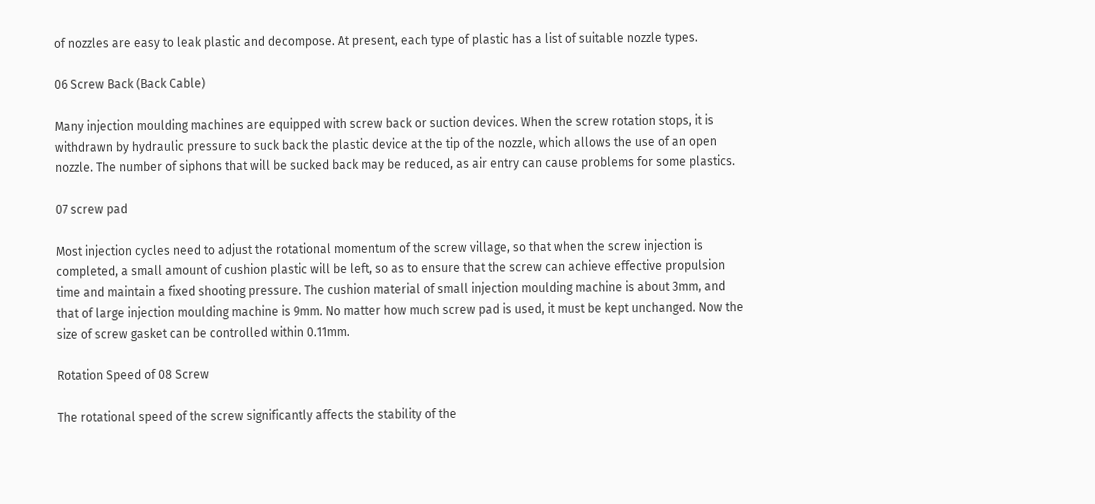of nozzles are easy to leak plastic and decompose. At present, each type of plastic has a list of suitable nozzle types.

06 Screw Back (Back Cable)

Many injection moulding machines are equipped with screw back or suction devices. When the screw rotation stops, it is withdrawn by hydraulic pressure to suck back the plastic device at the tip of the nozzle, which allows the use of an open nozzle. The number of siphons that will be sucked back may be reduced, as air entry can cause problems for some plastics.

07 screw pad

Most injection cycles need to adjust the rotational momentum of the screw village, so that when the screw injection is completed, a small amount of cushion plastic will be left, so as to ensure that the screw can achieve effective propulsion time and maintain a fixed shooting pressure. The cushion material of small injection moulding machine is about 3mm, and that of large injection moulding machine is 9mm. No matter how much screw pad is used, it must be kept unchanged. Now the size of screw gasket can be controlled within 0.11mm.

Rotation Speed of 08 Screw

The rotational speed of the screw significantly affects the stability of the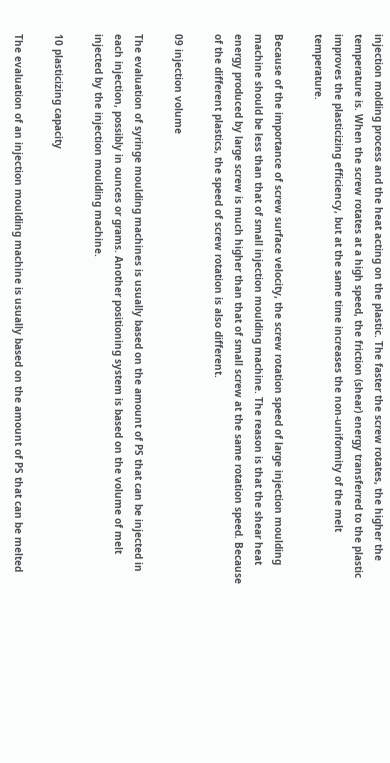injection molding process and the heat acting on the plastic. The faster the screw rotates, the higher the temperature is. When the screw rotates at a high speed, the friction (shear) energy transferred to the plastic improves the plasticizing efficiency, but at the same time increases the non-uniformity of the melt temperature.

Because of the importance of screw surface velocity, the screw rotation speed of large injection moulding machine should be less than that of small injection moulding machine. The reason is that the shear heat energy produced by large screw is much higher than that of small screw at the same rotation speed. Because of the different plastics, the speed of screw rotation is also different.

09 injection volume

The evaluation of syringe moulding machines is usually based on the amount of PS that can be injected in each injection, possibly in ounces or grams. Another positioning system is based on the volume of melt injected by the injection moulding machine.

10 plasticizing capacity

The evaluation of an injection moulding machine is usually based on the amount of PS that can be melted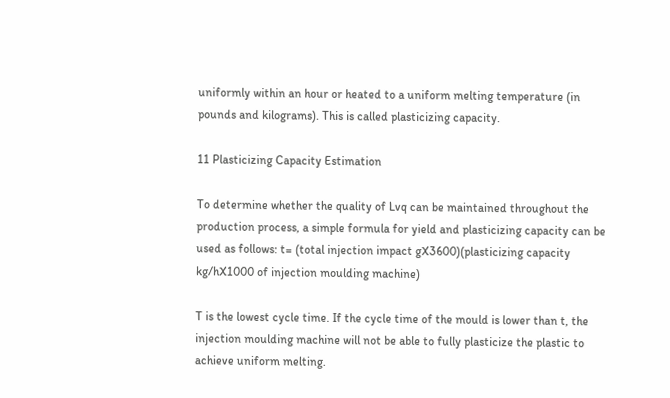uniformly within an hour or heated to a uniform melting temperature (in pounds and kilograms). This is called plasticizing capacity.

11 Plasticizing Capacity Estimation

To determine whether the quality of Lvq can be maintained throughout the production process, a simple formula for yield and plasticizing capacity can be used as follows: t= (total injection impact gX3600)(plasticizing capacity kg/hX1000 of injection moulding machine)

T is the lowest cycle time. If the cycle time of the mould is lower than t, the injection moulding machine will not be able to fully plasticize the plastic to achieve uniform melting.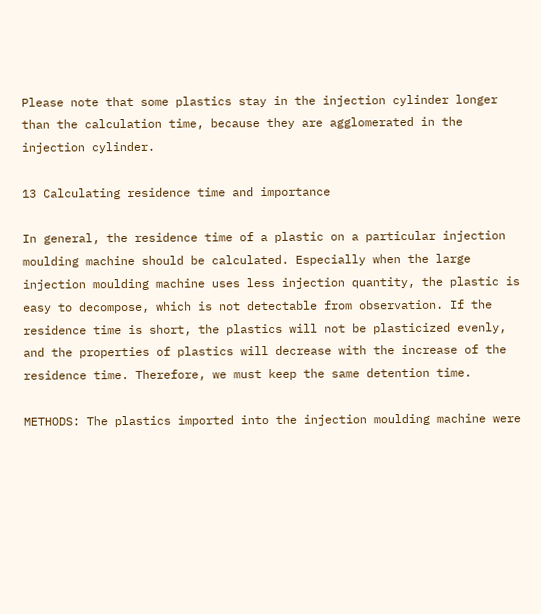Please note that some plastics stay in the injection cylinder longer than the calculation time, because they are agglomerated in the injection cylinder.

13 Calculating residence time and importance

In general, the residence time of a plastic on a particular injection moulding machine should be calculated. Especially when the large injection moulding machine uses less injection quantity, the plastic is easy to decompose, which is not detectable from observation. If the residence time is short, the plastics will not be plasticized evenly, and the properties of plastics will decrease with the increase of the residence time. Therefore, we must keep the same detention time.

METHODS: The plastics imported into the injection moulding machine were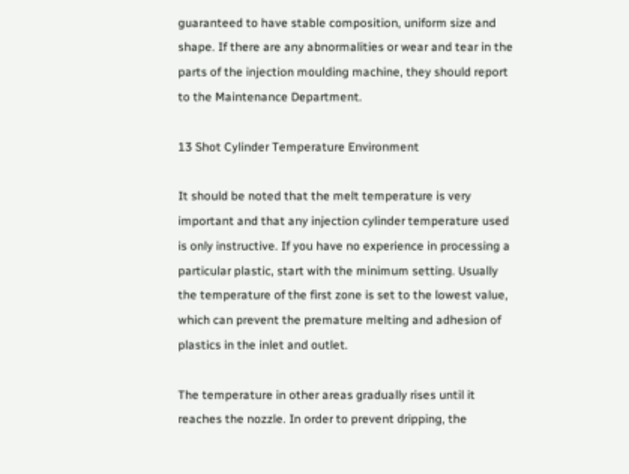guaranteed to have stable composition, uniform size and shape. If there are any abnormalities or wear and tear in the parts of the injection moulding machine, they should report to the Maintenance Department.

13 Shot Cylinder Temperature Environment

It should be noted that the melt temperature is very important and that any injection cylinder temperature used is only instructive. If you have no experience in processing a particular plastic, start with the minimum setting. Usually the temperature of the first zone is set to the lowest value, which can prevent the premature melting and adhesion of plastics in the inlet and outlet.

The temperature in other areas gradually rises until it reaches the nozzle. In order to prevent dripping, the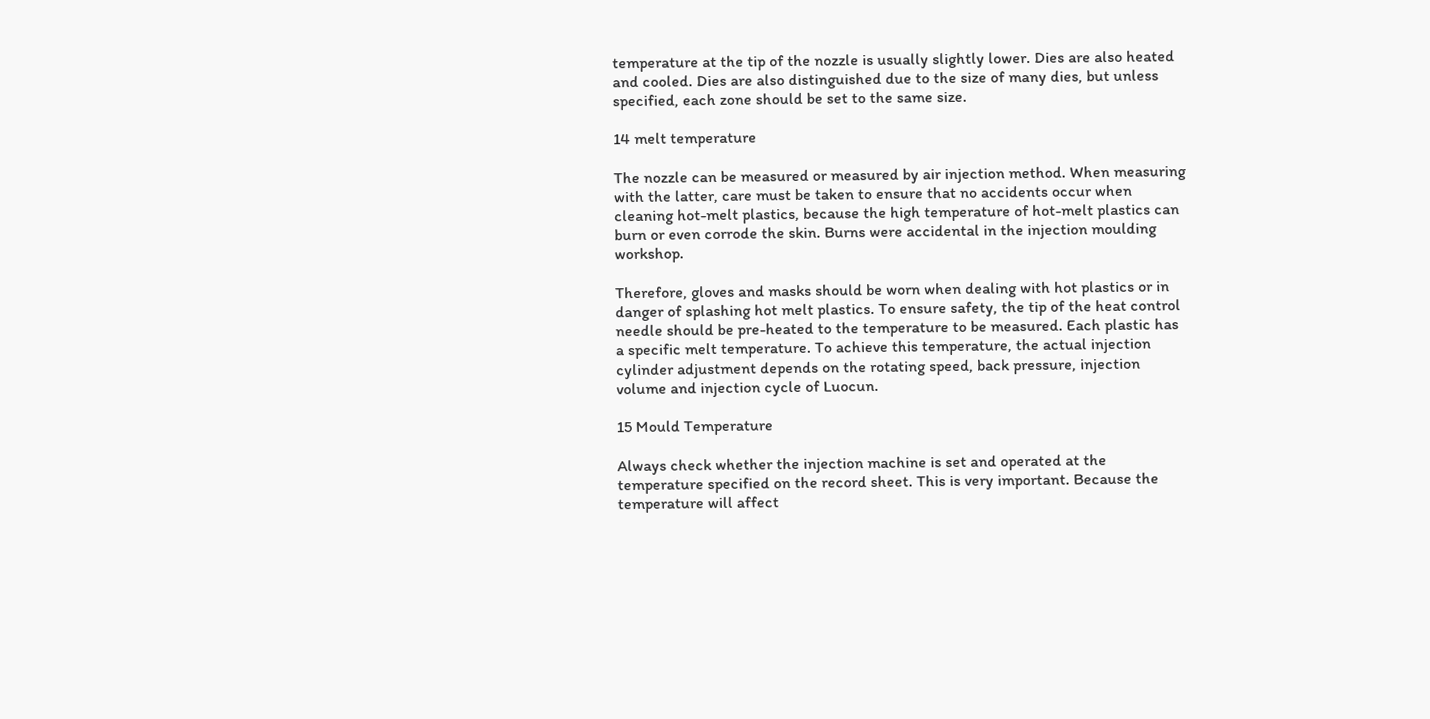temperature at the tip of the nozzle is usually slightly lower. Dies are also heated and cooled. Dies are also distinguished due to the size of many dies, but unless specified, each zone should be set to the same size.

14 melt temperature

The nozzle can be measured or measured by air injection method. When measuring with the latter, care must be taken to ensure that no accidents occur when cleaning hot-melt plastics, because the high temperature of hot-melt plastics can burn or even corrode the skin. Burns were accidental in the injection moulding workshop.

Therefore, gloves and masks should be worn when dealing with hot plastics or in danger of splashing hot melt plastics. To ensure safety, the tip of the heat control needle should be pre-heated to the temperature to be measured. Each plastic has a specific melt temperature. To achieve this temperature, the actual injection cylinder adjustment depends on the rotating speed, back pressure, injection volume and injection cycle of Luocun.

15 Mould Temperature

Always check whether the injection machine is set and operated at the temperature specified on the record sheet. This is very important. Because the temperature will affect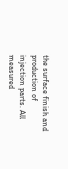the surface finish and production of injection parts. All measured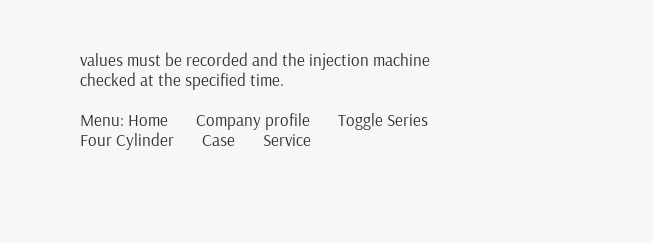values must be recorded and the injection machine checked at the specified time.

Menu: Home       Company profile       Toggle Series       Four Cylinder       Case       Service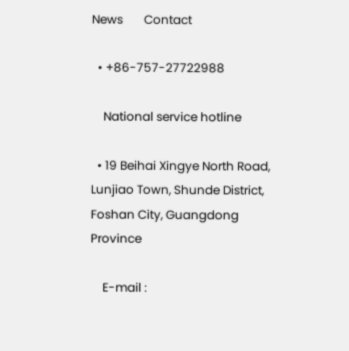News       Contact

  • +86-757-27722988

    National service hotline

  • 19 Beihai Xingye North Road, Lunjiao Town, Shunde District, Foshan City, Guangdong Province

    E-mail :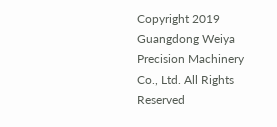Copyright 2019 Guangdong Weiya Precision Machinery Co., Ltd. All Rights Reserved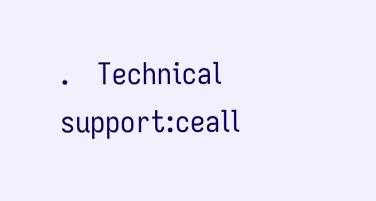.   Technical support:ceall